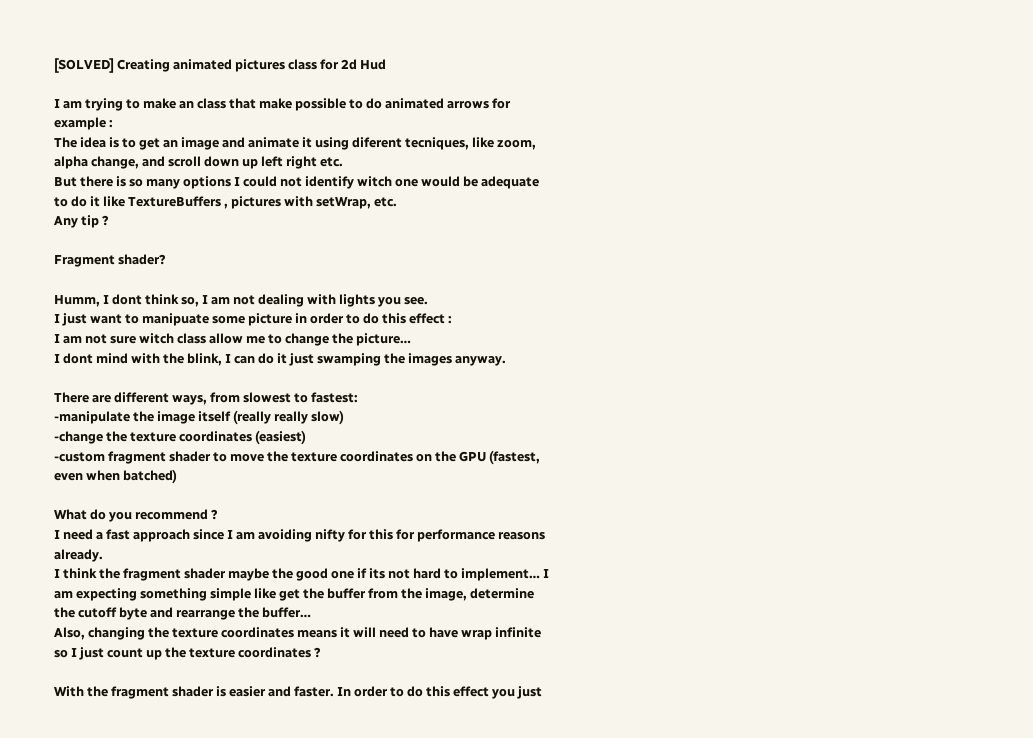[SOLVED] Creating animated pictures class for 2d Hud

I am trying to make an class that make possible to do animated arrows for example :
The idea is to get an image and animate it using diferent tecniques, like zoom, alpha change, and scroll down up left right etc.
But there is so many options I could not identify witch one would be adequate to do it like TextureBuffers , pictures with setWrap, etc.
Any tip ?

Fragment shader?

Humm, I dont think so, I am not dealing with lights you see.
I just want to manipuate some picture in order to do this effect :
I am not sure witch class allow me to change the picture…
I dont mind with the blink, I can do it just swamping the images anyway.

There are different ways, from slowest to fastest:
-manipulate the image itself (really really slow)
-change the texture coordinates (easiest)
-custom fragment shader to move the texture coordinates on the GPU (fastest, even when batched)

What do you recommend ?
I need a fast approach since I am avoiding nifty for this for performance reasons already.
I think the fragment shader maybe the good one if its not hard to implement… I am expecting something simple like get the buffer from the image, determine the cutoff byte and rearrange the buffer…
Also, changing the texture coordinates means it will need to have wrap infinite so I just count up the texture coordinates ?

With the fragment shader is easier and faster. In order to do this effect you just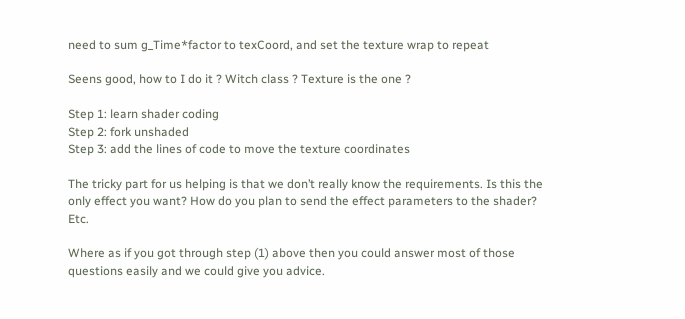need to sum g_Time*factor to texCoord, and set the texture wrap to repeat

Seens good, how to I do it ? Witch class ? Texture is the one ?

Step 1: learn shader coding
Step 2: fork unshaded
Step 3: add the lines of code to move the texture coordinates

The tricky part for us helping is that we don’t really know the requirements. Is this the only effect you want? How do you plan to send the effect parameters to the shader? Etc.

Where as if you got through step (1) above then you could answer most of those questions easily and we could give you advice.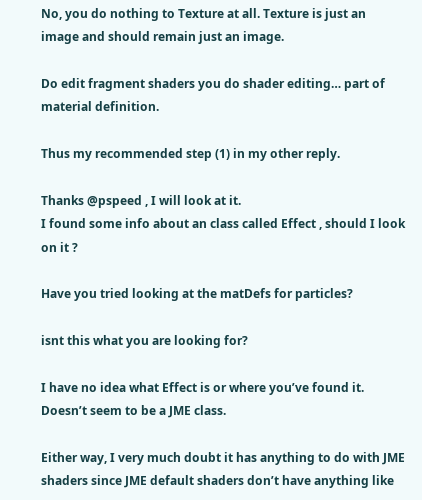No, you do nothing to Texture at all. Texture is just an image and should remain just an image.

Do edit fragment shaders you do shader editing… part of material definition.

Thus my recommended step (1) in my other reply.

Thanks @pspeed , I will look at it.
I found some info about an class called Effect , should I look on it ?

Have you tried looking at the matDefs for particles?

isnt this what you are looking for?

I have no idea what Effect is or where you’ve found it. Doesn’t seem to be a JME class.

Either way, I very much doubt it has anything to do with JME shaders since JME default shaders don’t have anything like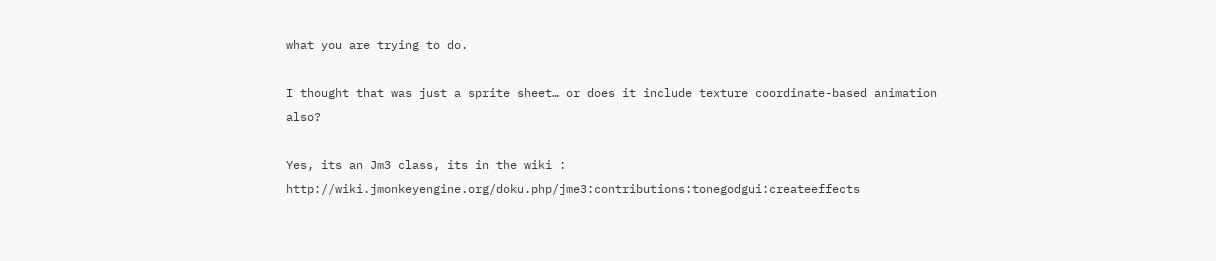what you are trying to do.

I thought that was just a sprite sheet… or does it include texture coordinate-based animation also?

Yes, its an Jm3 class, its in the wiki : http://wiki.jmonkeyengine.org/doku.php/jme3:contributions:tonegodgui:createeffects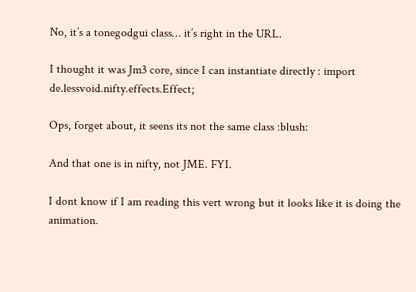No, it’s a tonegodgui class… it’s right in the URL.

I thought it was Jm3 core, since I can instantiate directly : import de.lessvoid.nifty.effects.Effect;

Ops, forget about, it seens its not the same class :blush:

And that one is in nifty, not JME. FYI.

I dont know if I am reading this vert wrong but it looks like it is doing the animation.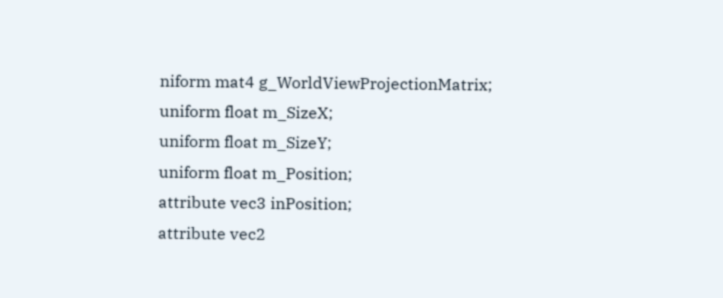niform mat4 g_WorldViewProjectionMatrix;
uniform float m_SizeX;
uniform float m_SizeY;
uniform float m_Position;
attribute vec3 inPosition;
attribute vec2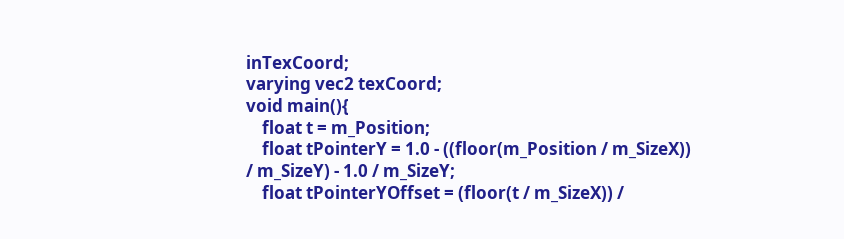inTexCoord;
varying vec2 texCoord;
void main(){
    float t = m_Position;
    float tPointerY = 1.0 - ((floor(m_Position / m_SizeX)) / m_SizeY) - 1.0 / m_SizeY;
    float tPointerYOffset = (floor(t / m_SizeX)) /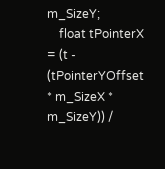m_SizeY;
    float tPointerX = (t - (tPointerYOffset * m_SizeX * m_SizeY)) /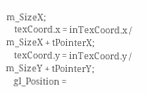m_SizeX;
    texCoord.x = inTexCoord.x / m_SizeX + tPointerX;
    texCoord.y = inTexCoord.y / m_SizeY + tPointerY;
    gl_Position =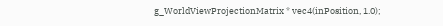g_WorldViewProjectionMatrix * vec4(inPosition, 1.0);